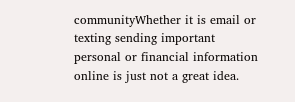communityWhether it is email or texting sending important personal or financial information online is just not a great idea.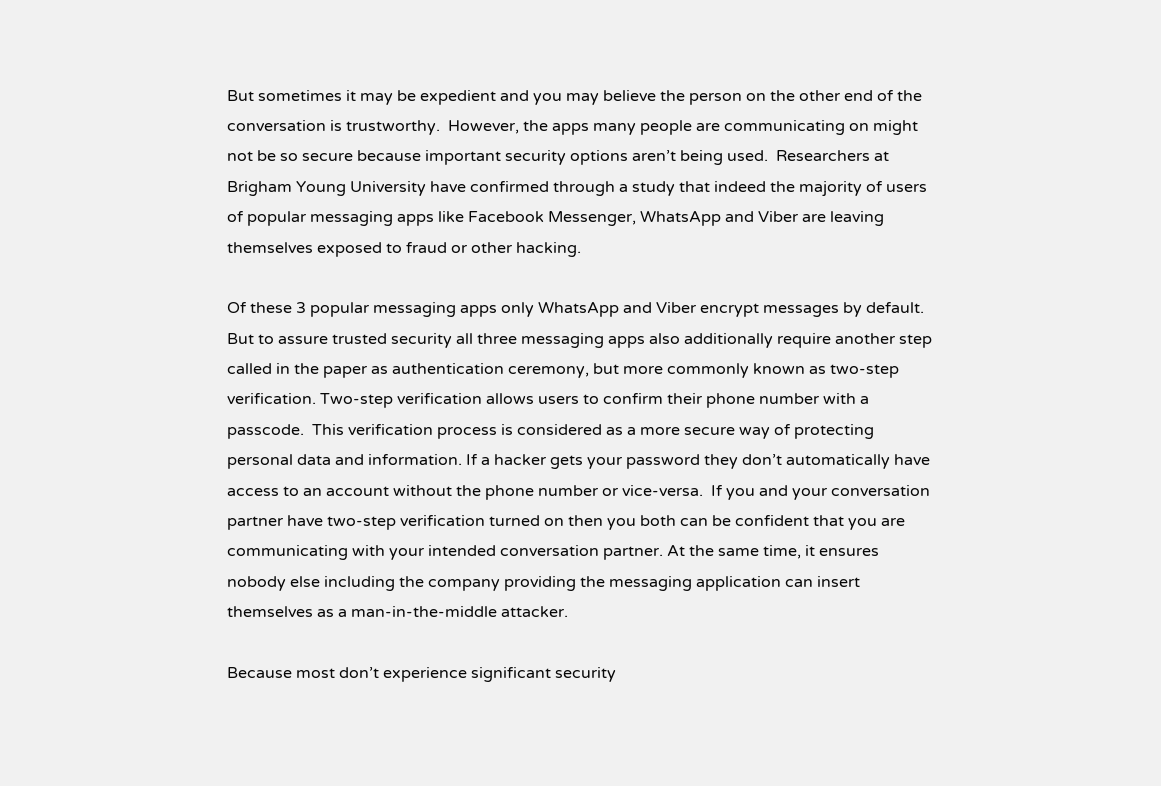But sometimes it may be expedient and you may believe the person on the other end of the conversation is trustworthy.  However, the apps many people are communicating on might not be so secure because important security options aren’t being used.  Researchers at Brigham Young University have confirmed through a study that indeed the majority of users of popular messaging apps like Facebook Messenger, WhatsApp and Viber are leaving themselves exposed to fraud or other hacking.

Of these 3 popular messaging apps only WhatsApp and Viber encrypt messages by default.  But to assure trusted security all three messaging apps also additionally require another step called in the paper as authentication ceremony, but more commonly known as two-step verification. Two-step verification allows users to confirm their phone number with a passcode.  This verification process is considered as a more secure way of protecting personal data and information. If a hacker gets your password they don’t automatically have access to an account without the phone number or vice-versa.  If you and your conversation partner have two-step verification turned on then you both can be confident that you are communicating with your intended conversation partner. At the same time, it ensures nobody else including the company providing the messaging application can insert themselves as a man-in-the-middle attacker.

Because most don’t experience significant security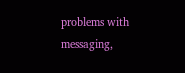problems with messaging,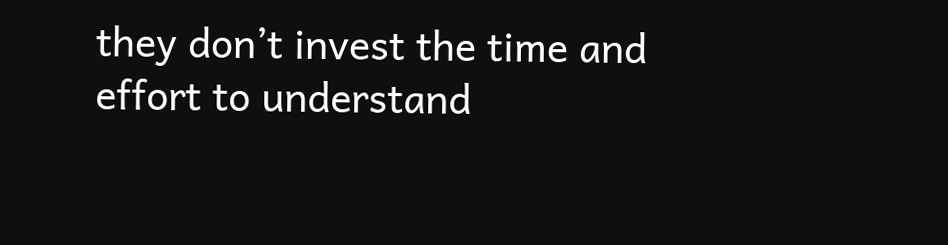they don’t invest the time and effort to understand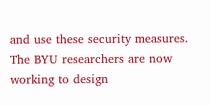and use these security measures.  The BYU researchers are now working to design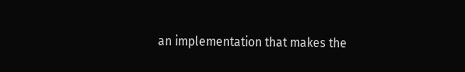an implementation that makes the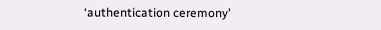‘authentication ceremony’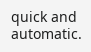quick and automatic.